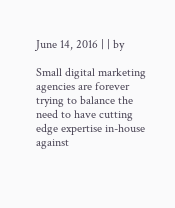June 14, 2016 | | by

Small digital marketing agencies are forever trying to balance the need to have cutting edge expertise in-house against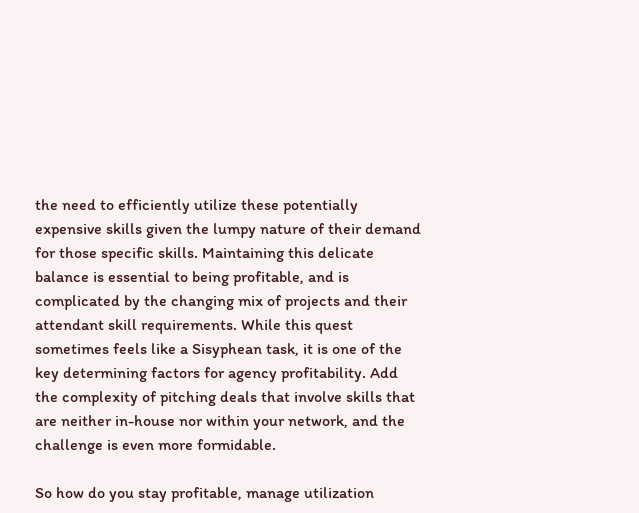the need to efficiently utilize these potentially expensive skills given the lumpy nature of their demand for those specific skills. Maintaining this delicate balance is essential to being profitable, and is complicated by the changing mix of projects and their attendant skill requirements. While this quest sometimes feels like a Sisyphean task, it is one of the key determining factors for agency profitability. Add the complexity of pitching deals that involve skills that are neither in-house nor within your network, and the challenge is even more formidable.

So how do you stay profitable, manage utilization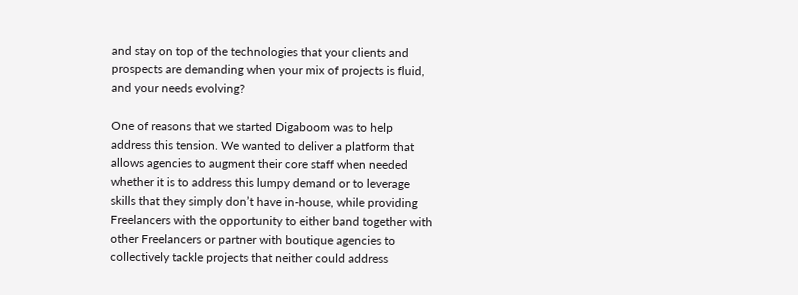and stay on top of the technologies that your clients and prospects are demanding when your mix of projects is fluid, and your needs evolving?

One of reasons that we started Digaboom was to help address this tension. We wanted to deliver a platform that allows agencies to augment their core staff when needed whether it is to address this lumpy demand or to leverage skills that they simply don’t have in-house, while providing Freelancers with the opportunity to either band together with other Freelancers or partner with boutique agencies to collectively tackle projects that neither could address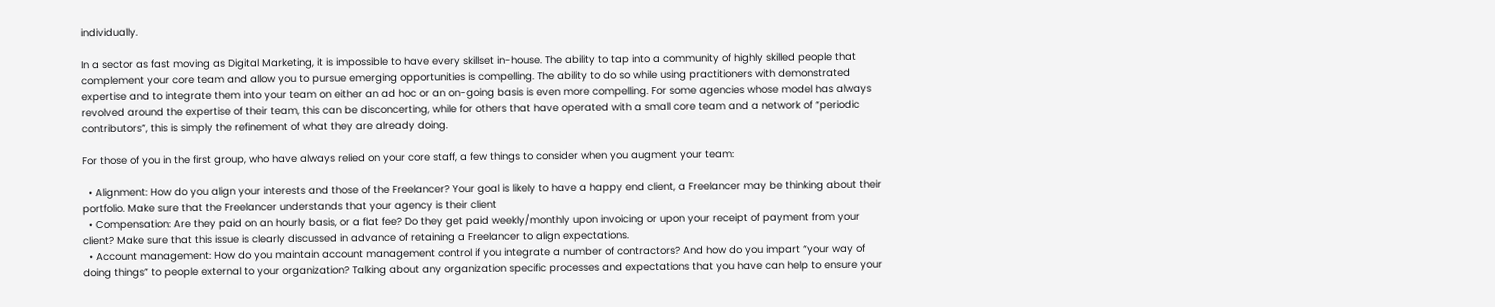individually.

In a sector as fast moving as Digital Marketing, it is impossible to have every skillset in-house. The ability to tap into a community of highly skilled people that complement your core team and allow you to pursue emerging opportunities is compelling. The ability to do so while using practitioners with demonstrated expertise and to integrate them into your team on either an ad hoc or an on-going basis is even more compelling. For some agencies whose model has always revolved around the expertise of their team, this can be disconcerting, while for others that have operated with a small core team and a network of “periodic contributors”, this is simply the refinement of what they are already doing.

For those of you in the first group, who have always relied on your core staff, a few things to consider when you augment your team:

  • Alignment: How do you align your interests and those of the Freelancer? Your goal is likely to have a happy end client, a Freelancer may be thinking about their portfolio. Make sure that the Freelancer understands that your agency is their client
  • Compensation: Are they paid on an hourly basis, or a flat fee? Do they get paid weekly/monthly upon invoicing or upon your receipt of payment from your client? Make sure that this issue is clearly discussed in advance of retaining a Freelancer to align expectations.
  • Account management: How do you maintain account management control if you integrate a number of contractors? And how do you impart “your way of doing things” to people external to your organization? Talking about any organization specific processes and expectations that you have can help to ensure your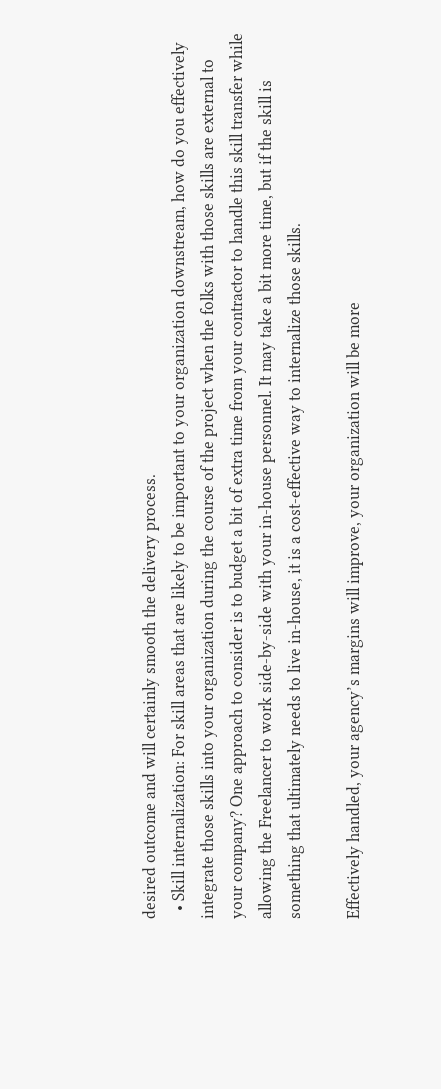desired outcome and will certainly smooth the delivery process.
  • Skill internalization: For skill areas that are likely to be important to your organization downstream, how do you effectively integrate those skills into your organization during the course of the project when the folks with those skills are external to your company? One approach to consider is to budget a bit of extra time from your contractor to handle this skill transfer while allowing the Freelancer to work side-by-side with your in-house personnel. It may take a bit more time, but if the skill is something that ultimately needs to live in-house, it is a cost-effective way to internalize those skills.

Effectively handled, your agency’s margins will improve, your organization will be more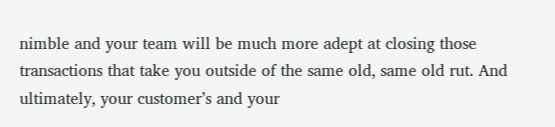nimble and your team will be much more adept at closing those transactions that take you outside of the same old, same old rut. And ultimately, your customer’s and your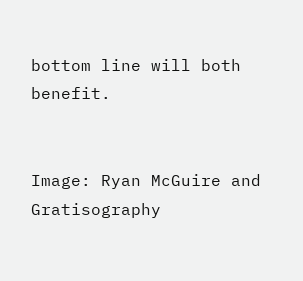bottom line will both benefit.


Image: Ryan McGuire and Gratisography